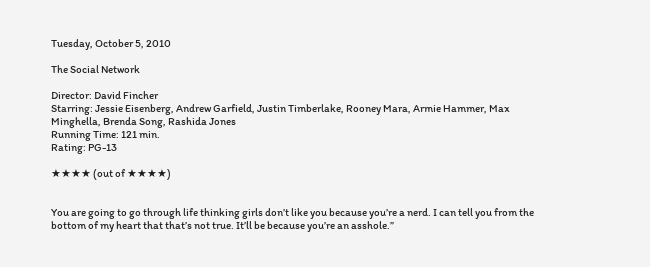Tuesday, October 5, 2010

The Social Network

Director: David Fincher
Starring: Jessie Eisenberg, Andrew Garfield, Justin Timberlake, Rooney Mara, Armie Hammer, Max Minghella, Brenda Song, Rashida Jones
Running Time: 121 min.
Rating: PG-13

★★★★ (out of ★★★★)


You are going to go through life thinking girls don’t like you because you’re a nerd. I can tell you from the bottom of my heart that that’s not true. It’ll be because you’re an asshole.”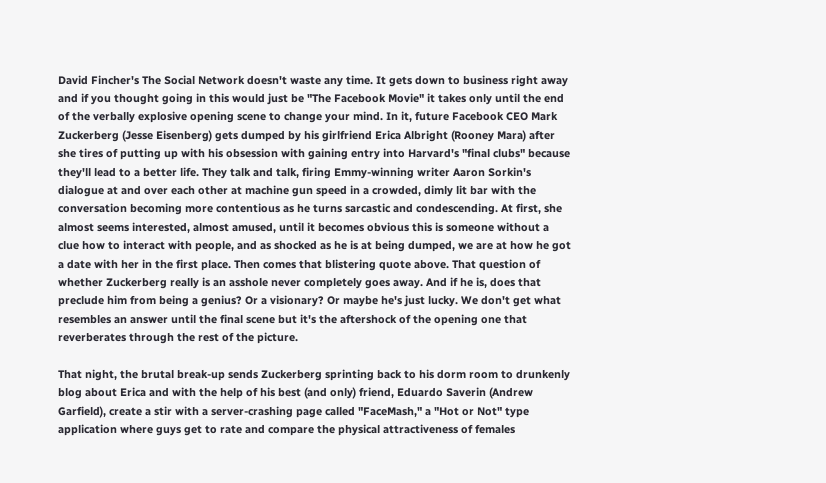David Fincher's The Social Network doesn't waste any time. It gets down to business right away and if you thought going in this would just be "The Facebook Movie" it takes only until the end of the verbally explosive opening scene to change your mind. In it, future Facebook CEO Mark Zuckerberg (Jesse Eisenberg) gets dumped by his girlfriend Erica Albright (Rooney Mara) after she tires of putting up with his obsession with gaining entry into Harvard's "final clubs" because they'll lead to a better life. They talk and talk, firing Emmy-winning writer Aaron Sorkin's dialogue at and over each other at machine gun speed in a crowded, dimly lit bar with the conversation becoming more contentious as he turns sarcastic and condescending. At first, she almost seems interested, almost amused, until it becomes obvious this is someone without a clue how to interact with people, and as shocked as he is at being dumped, we are at how he got a date with her in the first place. Then comes that blistering quote above. That question of whether Zuckerberg really is an asshole never completely goes away. And if he is, does that preclude him from being a genius? Or a visionary? Or maybe he's just lucky. We don't get what resembles an answer until the final scene but it's the aftershock of the opening one that reverberates through the rest of the picture.

That night, the brutal break-up sends Zuckerberg sprinting back to his dorm room to drunkenly blog about Erica and with the help of his best (and only) friend, Eduardo Saverin (Andrew Garfield), create a stir with a server-crashing page called "FaceMash," a "Hot or Not" type application where guys get to rate and compare the physical attractiveness of females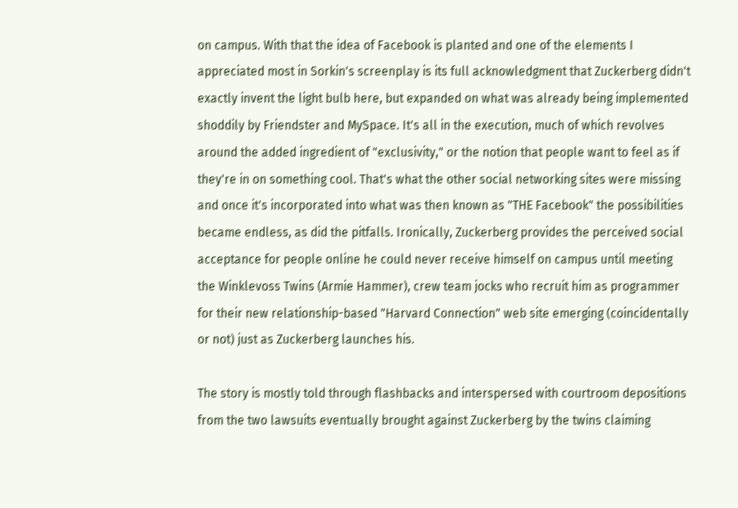on campus. With that the idea of Facebook is planted and one of the elements I appreciated most in Sorkin's screenplay is its full acknowledgment that Zuckerberg didn't exactly invent the light bulb here, but expanded on what was already being implemented shoddily by Friendster and MySpace. It's all in the execution, much of which revolves around the added ingredient of "exclusivity," or the notion that people want to feel as if they're in on something cool. That's what the other social networking sites were missing and once it's incorporated into what was then known as "THE Facebook" the possibilities became endless, as did the pitfalls. Ironically, Zuckerberg provides the perceived social acceptance for people online he could never receive himself on campus until meeting the Winklevoss Twins (Armie Hammer), crew team jocks who recruit him as programmer for their new relationship-based "Harvard Connection" web site emerging (coincidentally or not) just as Zuckerberg launches his.

The story is mostly told through flashbacks and interspersed with courtroom depositions from the two lawsuits eventually brought against Zuckerberg by the twins claiming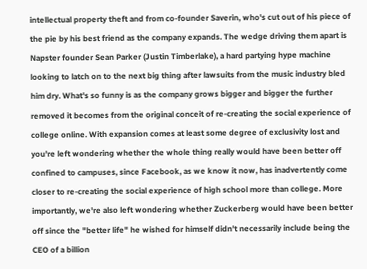intellectual property theft and from co-founder Saverin, who's cut out of his piece of the pie by his best friend as the company expands. The wedge driving them apart is Napster founder Sean Parker (Justin Timberlake), a hard partying hype machine looking to latch on to the next big thing after lawsuits from the music industry bled him dry. What's so funny is as the company grows bigger and bigger the further removed it becomes from the original conceit of re-creating the social experience of college online. With expansion comes at least some degree of exclusivity lost and you're left wondering whether the whole thing really would have been better off confined to campuses, since Facebook, as we know it now, has inadvertently come closer to re-creating the social experience of high school more than college. More importantly, we're also left wondering whether Zuckerberg would have been better off since the "better life" he wished for himself didn't necessarily include being the CEO of a billion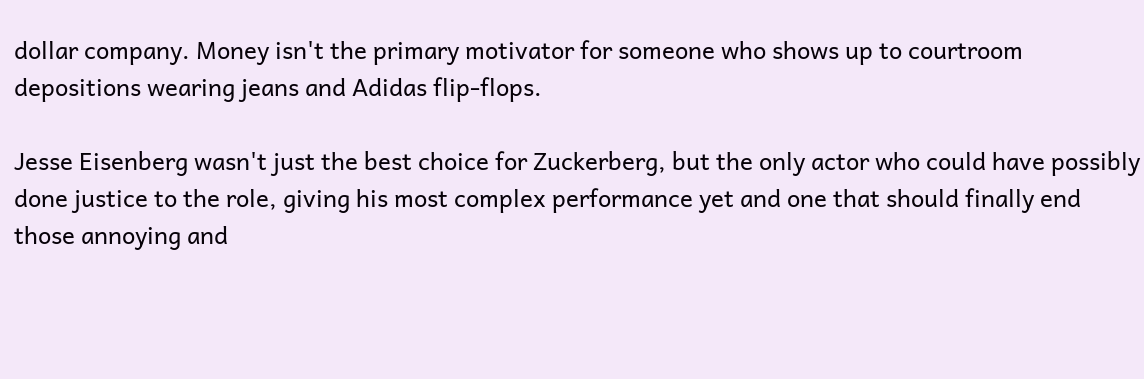dollar company. Money isn't the primary motivator for someone who shows up to courtroom depositions wearing jeans and Adidas flip-flops.

Jesse Eisenberg wasn't just the best choice for Zuckerberg, but the only actor who could have possibly done justice to the role, giving his most complex performance yet and one that should finally end those annoying and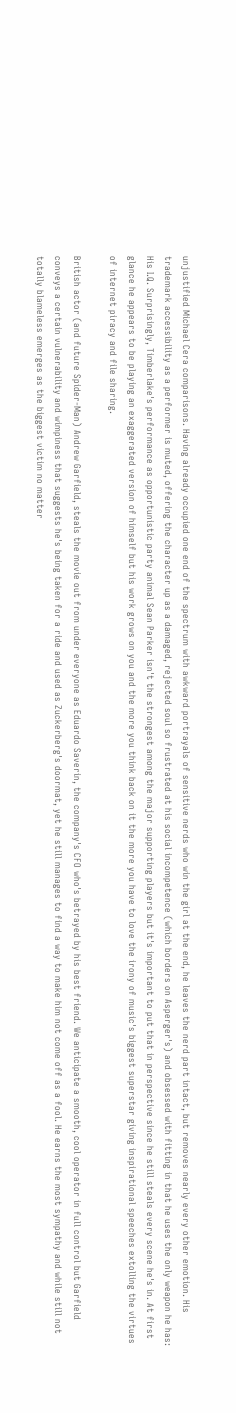unjustified Michael Cera comparisons. Having already occupied one end of the spectrum with awkward portrayals of sensitive nerds who win the girl at the end, he leaves the nerd part intact, but removes nearly every other emotion. His trademark accessibility as a performer is muted, offering the character up as a damaged, rejected soul so frustrated at his social incompetence (which borders on Asperger's) and obsessed with fitting in that he uses the only weapon he has: His I.Q. Surprisingly, Timberlake's performance as opportunistic party animal Sean Parker isn't the strongest among the major supporting players but it's important to put that in perspective since he still steals every scene he's in. At first glance he appears to be playing an exaggerated version of himself but his work grows on you and the more you think back on it the more you have to love the irony of music's biggest superstar giving inspirational speeches extolling the virtues of internet piracy and file sharing.

British actor (and future Spider-Man) Andrew Garfield, steals the movie out from under everyone as Eduardo Saverin, the company's CFO who's betrayed by his best friend. We anticipate a smooth, cool operator in full control but Garfield conveys a certain vulnerability and wimpiness that suggests he's being taken for a ride and used as Zuckerberg's doormat, yet he still manages to find a way to make him not come off as a fool. He earns the most sympathy and while still not totally blameless emerges as the biggest victim no matter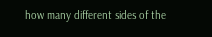how many different sides of the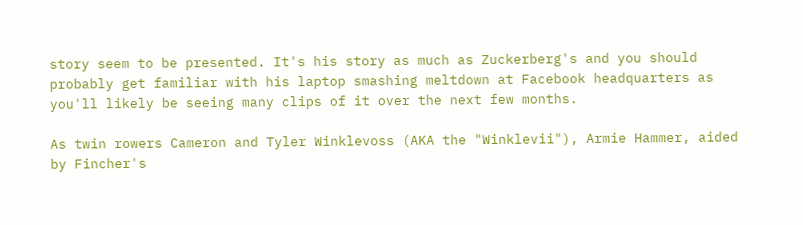story seem to be presented. It's his story as much as Zuckerberg's and you should probably get familiar with his laptop smashing meltdown at Facebook headquarters as you'll likely be seeing many clips of it over the next few months.

As twin rowers Cameron and Tyler Winklevoss (AKA the "Winklevii"), Armie Hammer, aided by Fincher's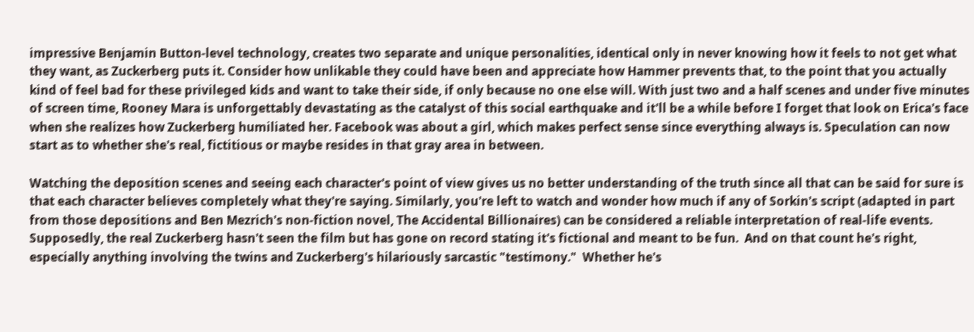impressive Benjamin Button-level technology, creates two separate and unique personalities, identical only in never knowing how it feels to not get what they want, as Zuckerberg puts it. Consider how unlikable they could have been and appreciate how Hammer prevents that, to the point that you actually kind of feel bad for these privileged kids and want to take their side, if only because no one else will. With just two and a half scenes and under five minutes of screen time, Rooney Mara is unforgettably devastating as the catalyst of this social earthquake and it'll be a while before I forget that look on Erica's face when she realizes how Zuckerberg humiliated her. Facebook was about a girl, which makes perfect sense since everything always is. Speculation can now start as to whether she's real, fictitious or maybe resides in that gray area in between.

Watching the deposition scenes and seeing each character's point of view gives us no better understanding of the truth since all that can be said for sure is that each character believes completely what they're saying. Similarly, you're left to watch and wonder how much if any of Sorkin's script (adapted in part from those depositions and Ben Mezrich's non-fiction novel, The Accidental Billionaires) can be considered a reliable interpretation of real-life events. Supposedly, the real Zuckerberg hasn't seen the film but has gone on record stating it's fictional and meant to be fun.  And on that count he's right, especially anything involving the twins and Zuckerberg's hilariously sarcastic "testimony."  Whether he's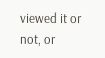viewed it or not, or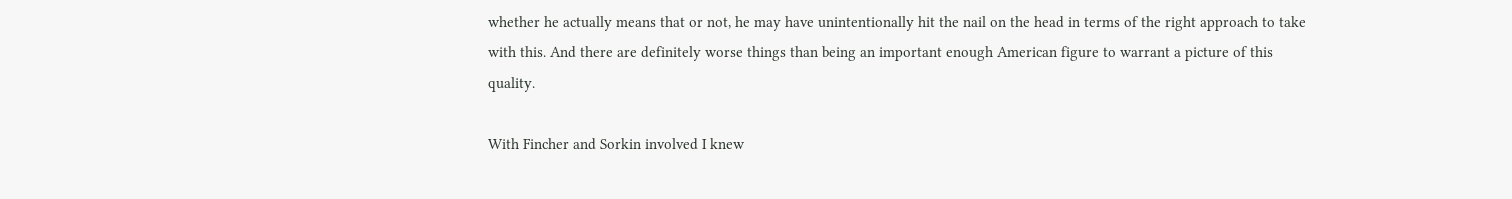whether he actually means that or not, he may have unintentionally hit the nail on the head in terms of the right approach to take with this. And there are definitely worse things than being an important enough American figure to warrant a picture of this quality.

With Fincher and Sorkin involved I knew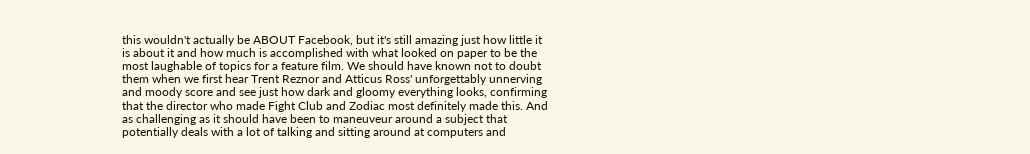this wouldn't actually be ABOUT Facebook, but it's still amazing just how little it is about it and how much is accomplished with what looked on paper to be the most laughable of topics for a feature film. We should have known not to doubt them when we first hear Trent Reznor and Atticus Ross' unforgettably unnerving and moody score and see just how dark and gloomy everything looks, confirming that the director who made Fight Club and Zodiac most definitely made this. And as challenging as it should have been to maneuveur around a subject that potentially deals with a lot of talking and sitting around at computers and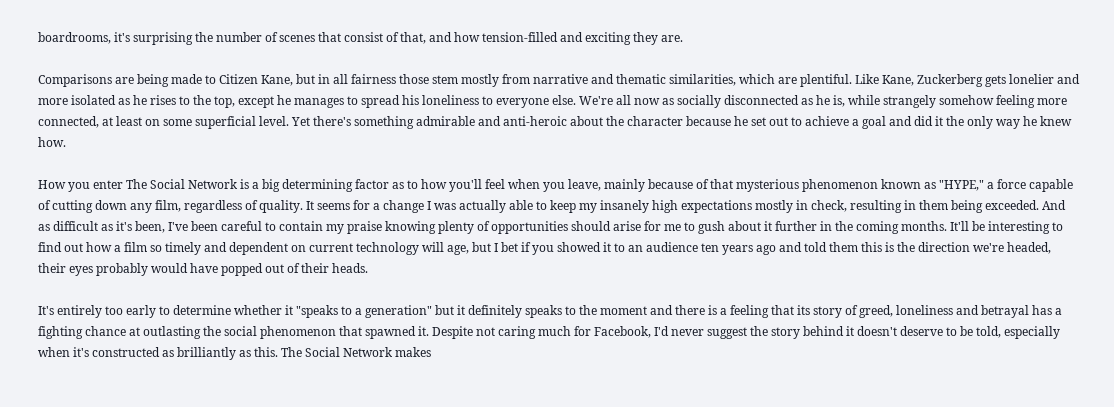boardrooms, it's surprising the number of scenes that consist of that, and how tension-filled and exciting they are.

Comparisons are being made to Citizen Kane, but in all fairness those stem mostly from narrative and thematic similarities, which are plentiful. Like Kane, Zuckerberg gets lonelier and more isolated as he rises to the top, except he manages to spread his loneliness to everyone else. We're all now as socially disconnected as he is, while strangely somehow feeling more connected, at least on some superficial level. Yet there's something admirable and anti-heroic about the character because he set out to achieve a goal and did it the only way he knew how.

How you enter The Social Network is a big determining factor as to how you'll feel when you leave, mainly because of that mysterious phenomenon known as "HYPE," a force capable of cutting down any film, regardless of quality. It seems for a change I was actually able to keep my insanely high expectations mostly in check, resulting in them being exceeded. And as difficult as it's been, I've been careful to contain my praise knowing plenty of opportunities should arise for me to gush about it further in the coming months. It'll be interesting to find out how a film so timely and dependent on current technology will age, but I bet if you showed it to an audience ten years ago and told them this is the direction we're headed, their eyes probably would have popped out of their heads.

It's entirely too early to determine whether it "speaks to a generation" but it definitely speaks to the moment and there is a feeling that its story of greed, loneliness and betrayal has a fighting chance at outlasting the social phenomenon that spawned it. Despite not caring much for Facebook, I'd never suggest the story behind it doesn't deserve to be told, especially when it's constructed as brilliantly as this. The Social Network makes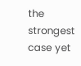the strongest case yet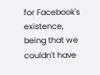for Facebook's existence, being that we couldn't have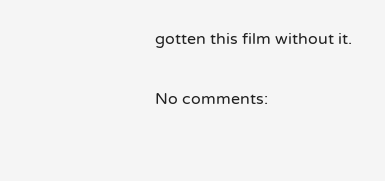gotten this film without it.

No comments: